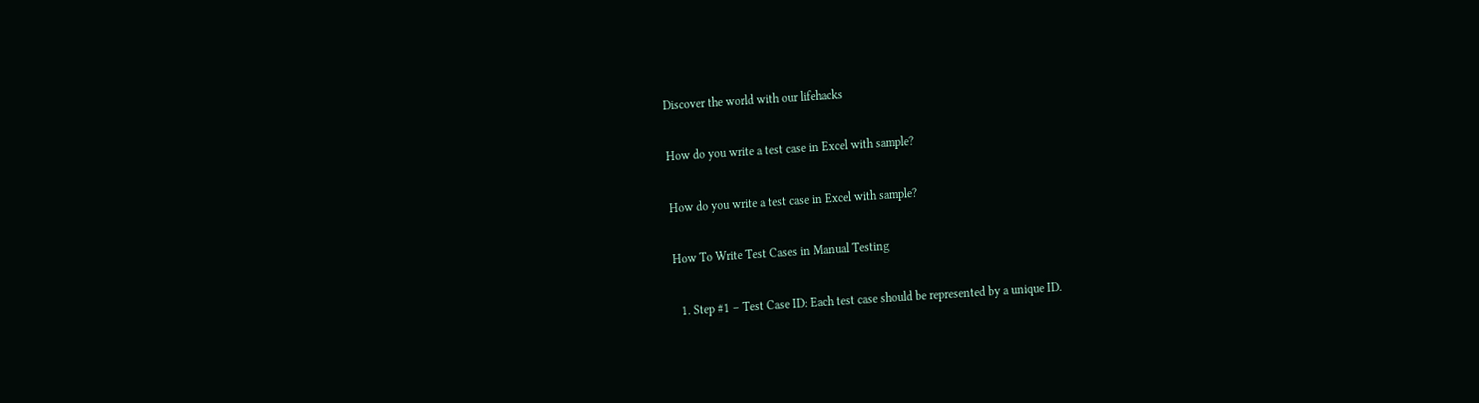Discover the world with our lifehacks

How do you write a test case in Excel with sample?

How do you write a test case in Excel with sample?

How To Write Test Cases in Manual Testing

  1. Step #1 – Test Case ID: Each test case should be represented by a unique ID.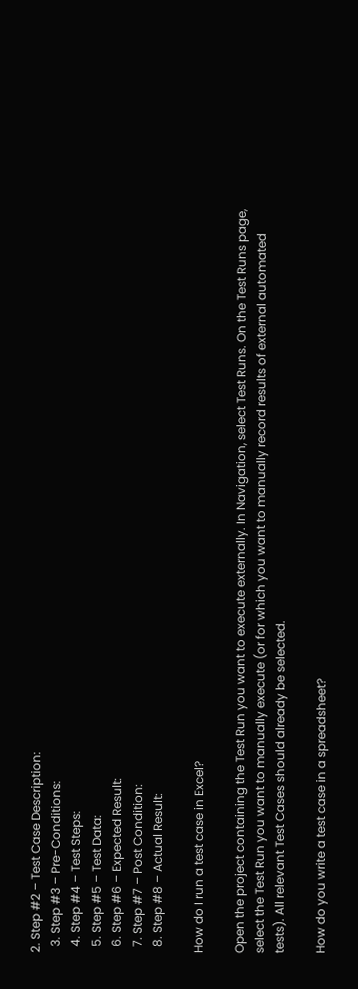2. Step #2 – Test Case Description:
  3. Step #3 – Pre-Conditions:
  4. Step #4 – Test Steps:
  5. Step #5 – Test Data:
  6. Step #6 – Expected Result:
  7. Step #7 – Post Condition:
  8. Step #8 – Actual Result:

How do I run a test case in Excel?

Open the project containing the Test Run you want to execute externally. In Navigation, select Test Runs. On the Test Runs page, select the Test Run you want to manually execute (or for which you want to manually record results of external automated tests). All relevant Test Cases should already be selected.

How do you write a test case in a spreadsheet?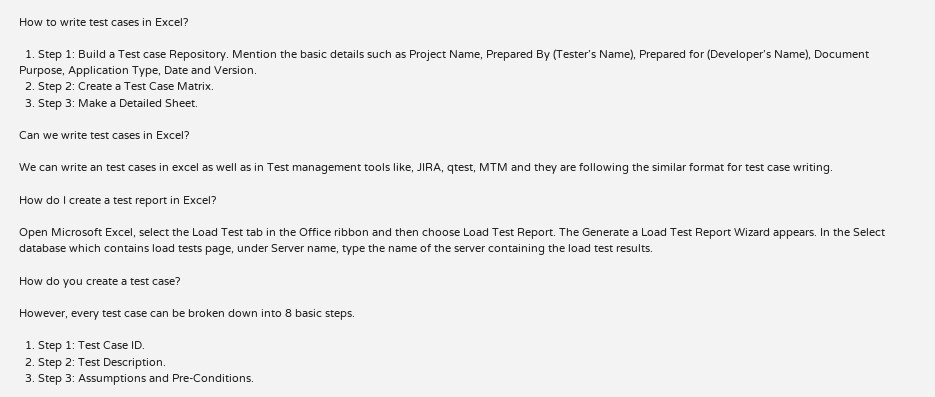How to write test cases in Excel?

  1. Step 1: Build a Test case Repository. Mention the basic details such as Project Name, Prepared By (Tester’s Name), Prepared for (Developer’s Name), Document Purpose, Application Type, Date and Version.
  2. Step 2: Create a Test Case Matrix.
  3. Step 3: Make a Detailed Sheet.

Can we write test cases in Excel?

We can write an test cases in excel as well as in Test management tools like, JIRA, qtest, MTM and they are following the similar format for test case writing.

How do I create a test report in Excel?

Open Microsoft Excel, select the Load Test tab in the Office ribbon and then choose Load Test Report. The Generate a Load Test Report Wizard appears. In the Select database which contains load tests page, under Server name, type the name of the server containing the load test results.

How do you create a test case?

However, every test case can be broken down into 8 basic steps.

  1. Step 1: Test Case ID.
  2. Step 2: Test Description.
  3. Step 3: Assumptions and Pre-Conditions.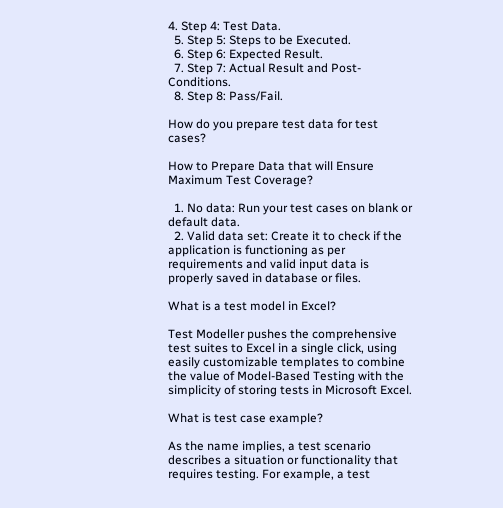4. Step 4: Test Data.
  5. Step 5: Steps to be Executed.
  6. Step 6: Expected Result.
  7. Step 7: Actual Result and Post-Conditions.
  8. Step 8: Pass/Fail.

How do you prepare test data for test cases?

How to Prepare Data that will Ensure Maximum Test Coverage?

  1. No data: Run your test cases on blank or default data.
  2. Valid data set: Create it to check if the application is functioning as per requirements and valid input data is properly saved in database or files.

What is a test model in Excel?

Test Modeller pushes the comprehensive test suites to Excel in a single click, using easily customizable templates to combine the value of Model-Based Testing with the simplicity of storing tests in Microsoft Excel.

What is test case example?

As the name implies, a test scenario describes a situation or functionality that requires testing. For example, a test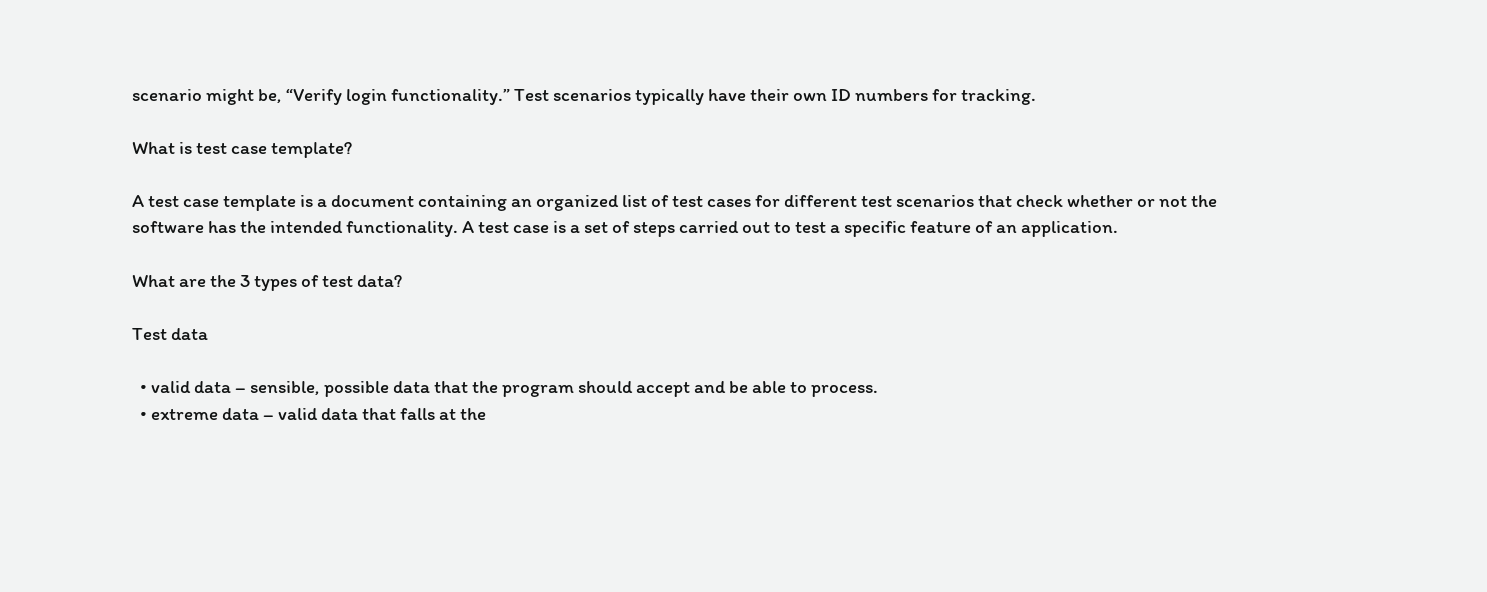scenario might be, “Verify login functionality.” Test scenarios typically have their own ID numbers for tracking.

What is test case template?

A test case template is a document containing an organized list of test cases for different test scenarios that check whether or not the software has the intended functionality. A test case is a set of steps carried out to test a specific feature of an application.

What are the 3 types of test data?

Test data

  • valid data – sensible, possible data that the program should accept and be able to process.
  • extreme data – valid data that falls at the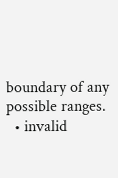boundary of any possible ranges.
  • invalid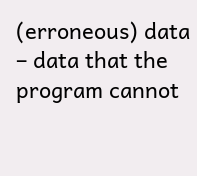(erroneous) data – data that the program cannot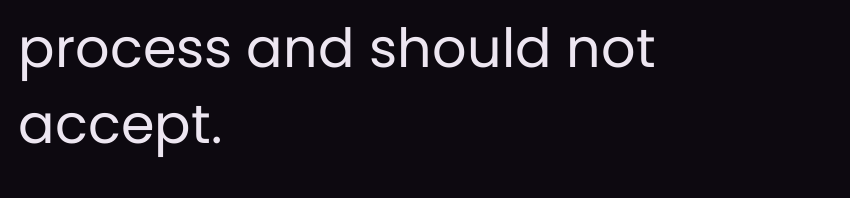process and should not accept.